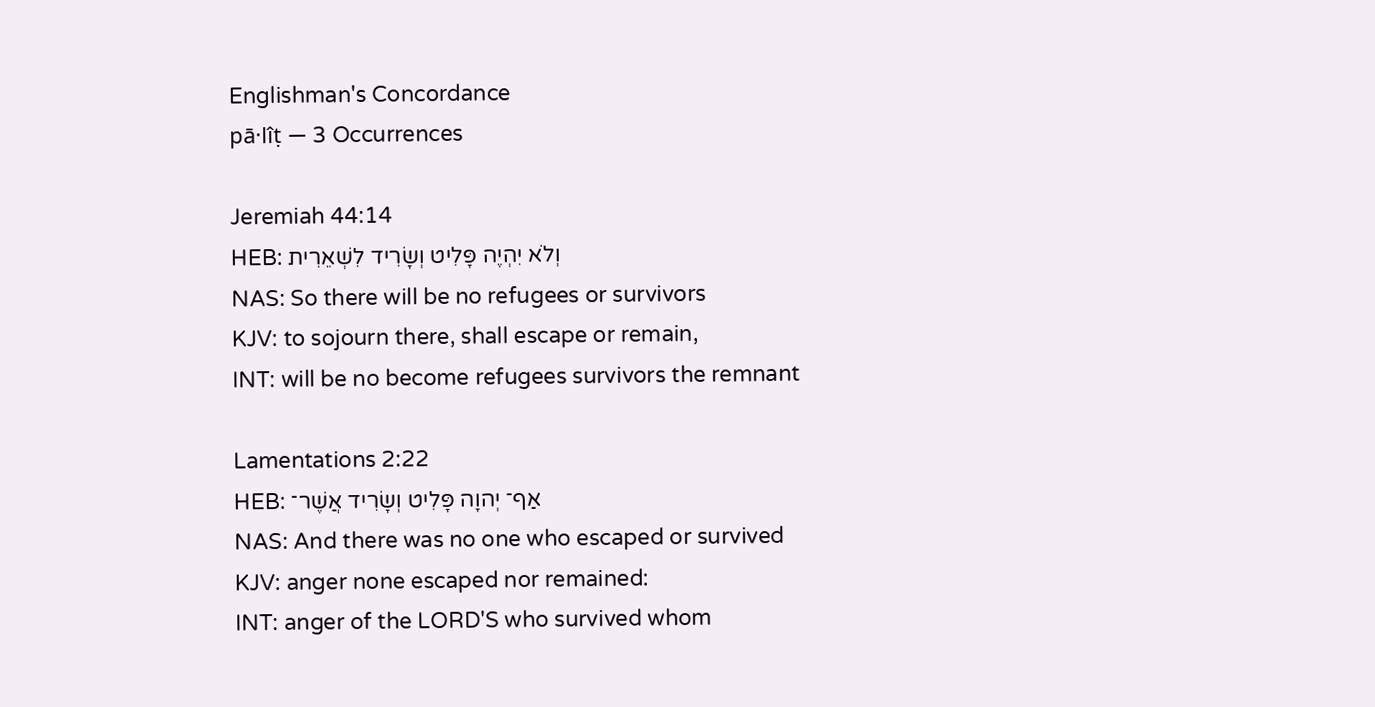Englishman's Concordance
pā·lîṭ — 3 Occurrences

Jeremiah 44:14
HEB: וְלֹא יִהְיֶה פָּלִיט וְשָׂרִיד לִשְׁאֵרִית
NAS: So there will be no refugees or survivors
KJV: to sojourn there, shall escape or remain,
INT: will be no become refugees survivors the remnant

Lamentations 2:22
HEB: אַף־ יְהוָה פָּלִיט וְשָׂרִיד אֲשֶׁר־
NAS: And there was no one who escaped or survived
KJV: anger none escaped nor remained:
INT: anger of the LORD'S who survived whom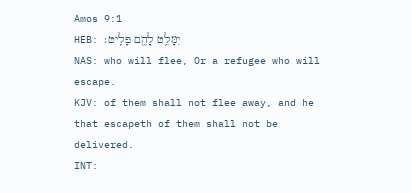Amos 9:1
HEB: יִמָּלֵ֥ט לָהֶ֖ם פָּלִֽיט׃
NAS: who will flee, Or a refugee who will escape.
KJV: of them shall not flee away, and he that escapeth of them shall not be delivered.
INT: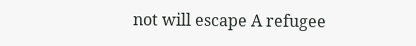not will escape A refugee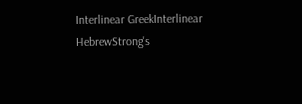Interlinear GreekInterlinear HebrewStrong's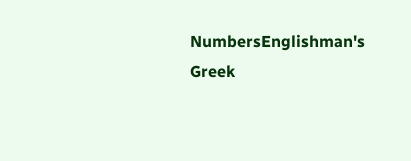NumbersEnglishman's Greek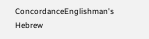ConcordanceEnglishman's Hebrew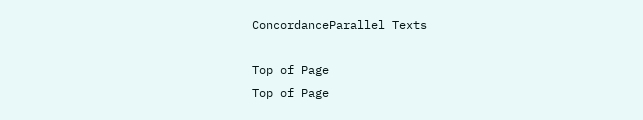ConcordanceParallel Texts

Top of Page
Top of Page